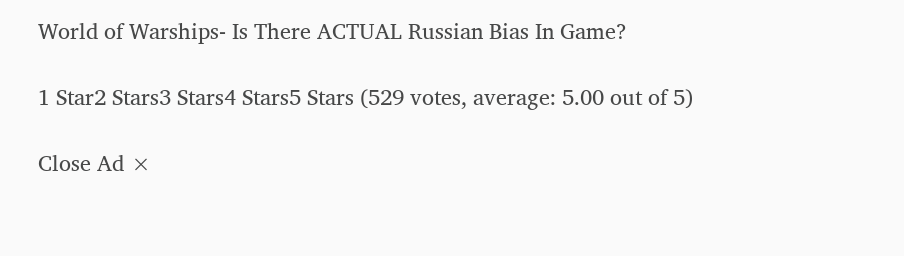World of Warships- Is There ACTUAL Russian Bias In Game?

1 Star2 Stars3 Stars4 Stars5 Stars (529 votes, average: 5.00 out of 5)

Close Ad ×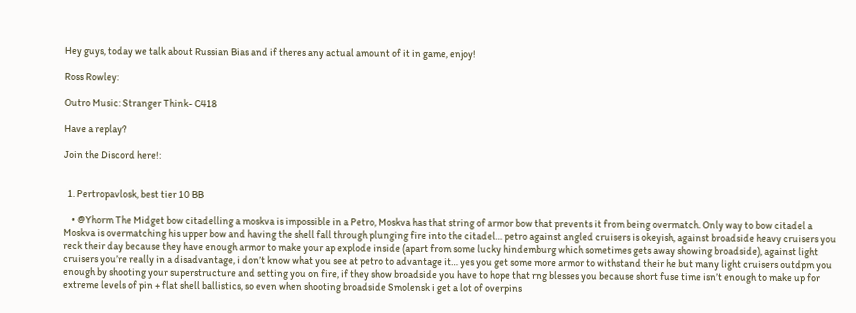Hey guys, today we talk about Russian Bias and if theres any actual amount of it in game, enjoy!

Ross Rowley:

Outro Music: Stranger Think- C418

Have a replay?

Join the Discord here!:


  1. Pertropavlosk, best tier 10 BB

    • @Yhorm The Midget bow citadelling a moskva is impossible in a Petro, Moskva has that string of armor bow that prevents it from being overmatch. Only way to bow citadel a Moskva is overmatching his upper bow and having the shell fall through plunging fire into the citadel… petro against angled cruisers is okeyish, against broadside heavy cruisers you reck their day because they have enough armor to make your ap explode inside (apart from some lucky hindemburg which sometimes gets away showing broadside), against light cruisers you’re really in a disadvantage, i don’t know what you see at petro to advantage it… yes you get some more armor to withstand their he but many light cruisers outdpm you enough by shooting your superstructure and setting you on fire, if they show broadside you have to hope that rng blesses you because short fuse time isn’t enough to make up for extreme levels of pin + flat shell ballistics, so even when shooting broadside Smolensk i get a lot of overpins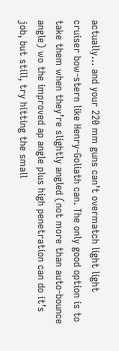actually… and your 220 mm guns can’t overmatch light light cruiser bow-stern like Henry-Goliath can. The only good option is to take them when they’re slightly angled (not more than auto-bounce angle) wo the improved ap angle plus high penetration can do it’s job, but still, try hitting the small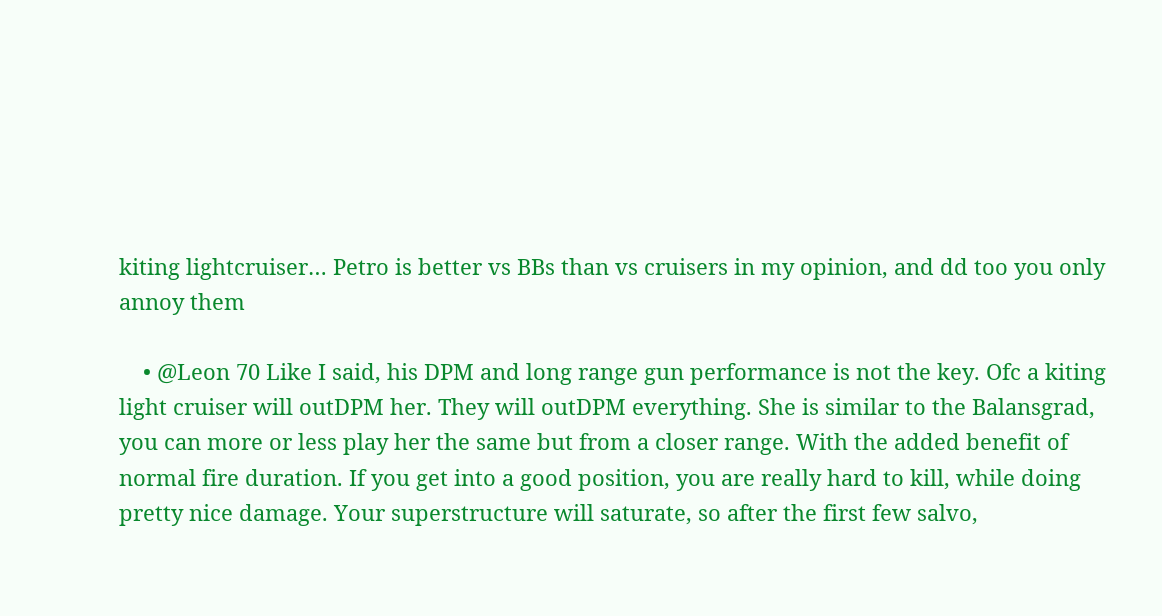kiting lightcruiser… Petro is better vs BBs than vs cruisers in my opinion, and dd too you only annoy them

    • @Leon 70 Like I said, his DPM and long range gun performance is not the key. Ofc a kiting light cruiser will outDPM her. They will outDPM everything. She is similar to the Balansgrad, you can more or less play her the same but from a closer range. With the added benefit of normal fire duration. If you get into a good position, you are really hard to kill, while doing pretty nice damage. Your superstructure will saturate, so after the first few salvo,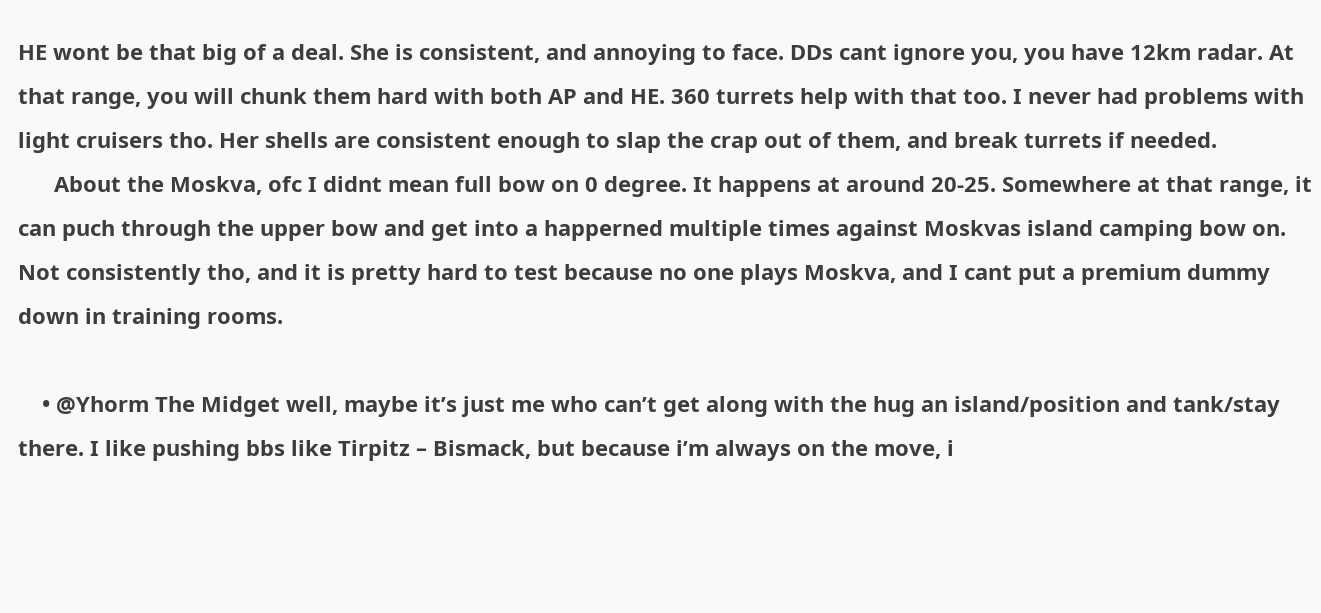HE wont be that big of a deal. She is consistent, and annoying to face. DDs cant ignore you, you have 12km radar. At that range, you will chunk them hard with both AP and HE. 360 turrets help with that too. I never had problems with light cruisers tho. Her shells are consistent enough to slap the crap out of them, and break turrets if needed.
      About the Moskva, ofc I didnt mean full bow on 0 degree. It happens at around 20-25. Somewhere at that range, it can puch through the upper bow and get into a happerned multiple times against Moskvas island camping bow on. Not consistently tho, and it is pretty hard to test because no one plays Moskva, and I cant put a premium dummy down in training rooms.

    • @Yhorm The Midget well, maybe it’s just me who can’t get along with the hug an island/position and tank/stay there. I like pushing bbs like Tirpitz – Bismack, but because i’m always on the move, i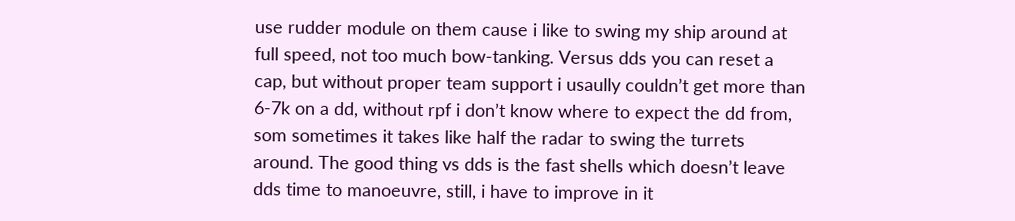use rudder module on them cause i like to swing my ship around at full speed, not too much bow-tanking. Versus dds you can reset a cap, but without proper team support i usaully couldn’t get more than 6-7k on a dd, without rpf i don’t know where to expect the dd from, som sometimes it takes like half the radar to swing the turrets around. The good thing vs dds is the fast shells which doesn’t leave dds time to manoeuvre, still, i have to improve in it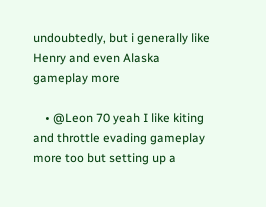undoubtedly, but i generally like Henry and even Alaska gameplay more

    • @Leon 70 yeah I like kiting and throttle evading gameplay more too but setting up a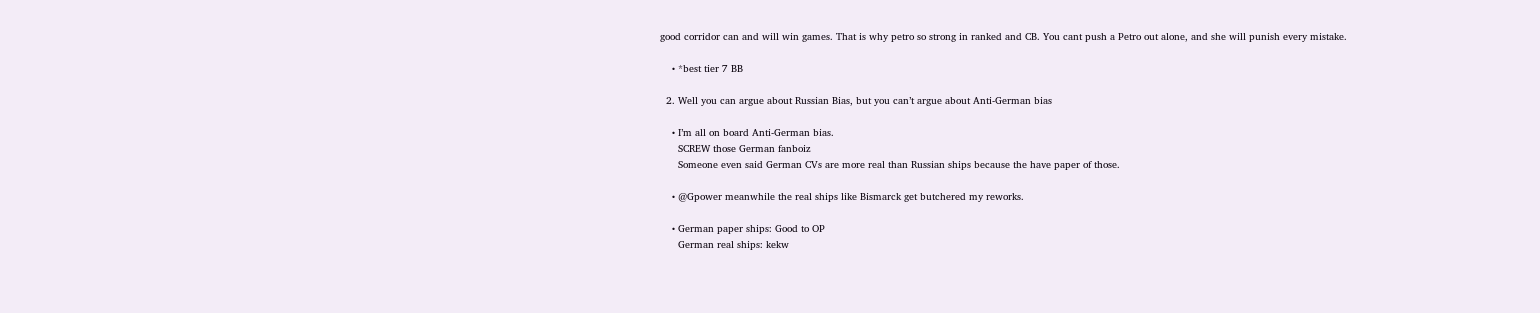good corridor can and will win games. That is why petro so strong in ranked and CB. You cant push a Petro out alone, and she will punish every mistake.

    • *best tier 7 BB

  2. Well you can argue about Russian Bias, but you can’t argue about Anti-German bias

    • I’m all on board Anti-German bias.
      SCREW those German fanboiz
      Someone even said German CVs are more real than Russian ships because the have paper of those.

    • @Gpower meanwhile the real ships like Bismarck get butchered my reworks.

    • German paper ships: Good to OP
      German real ships: kekw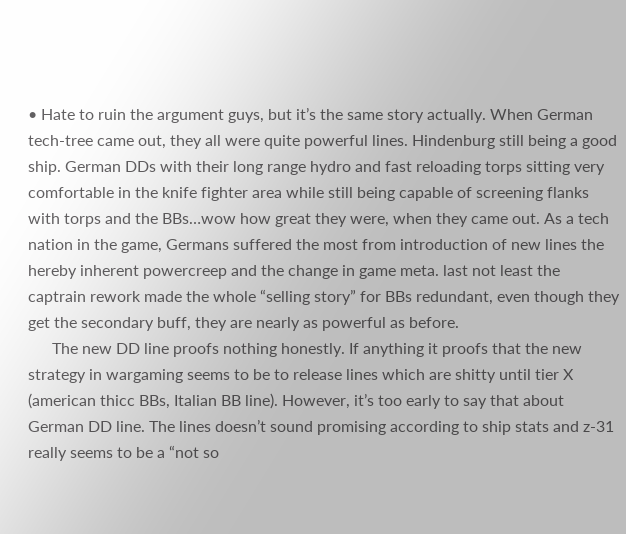• Hate to ruin the argument guys, but it’s the same story actually. When German tech-tree came out, they all were quite powerful lines. Hindenburg still being a good ship. German DDs with their long range hydro and fast reloading torps sitting very comfortable in the knife fighter area while still being capable of screening flanks with torps and the BBs…wow how great they were, when they came out. As a tech nation in the game, Germans suffered the most from introduction of new lines the hereby inherent powercreep and the change in game meta. last not least the captrain rework made the whole “selling story” for BBs redundant, even though they get the secondary buff, they are nearly as powerful as before.
      The new DD line proofs nothing honestly. If anything it proofs that the new strategy in wargaming seems to be to release lines which are shitty until tier X (american thicc BBs, Italian BB line). However, it’s too early to say that about German DD line. The lines doesn’t sound promising according to ship stats and z-31 really seems to be a “not so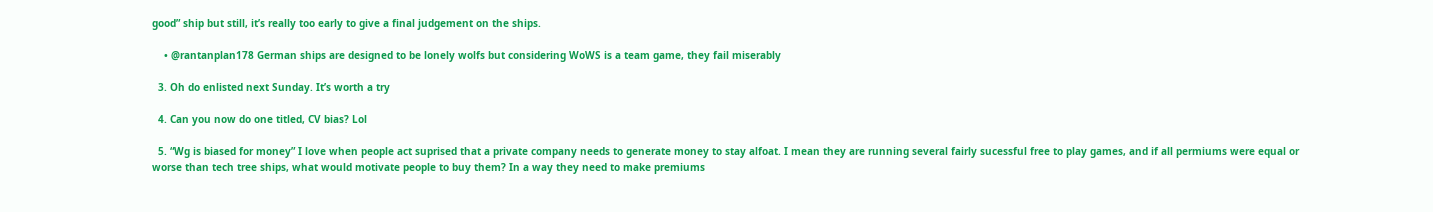good” ship but still, it’s really too early to give a final judgement on the ships.

    • @rantanplan178 German ships are designed to be lonely wolfs but considering WoWS is a team game, they fail miserably

  3. Oh do enlisted next Sunday. It’s worth a try

  4. Can you now do one titled, CV bias? Lol

  5. “Wg is biased for money” I love when people act suprised that a private company needs to generate money to stay alfoat. I mean they are running several fairly sucessful free to play games, and if all permiums were equal or worse than tech tree ships, what would motivate people to buy them? In a way they need to make premiums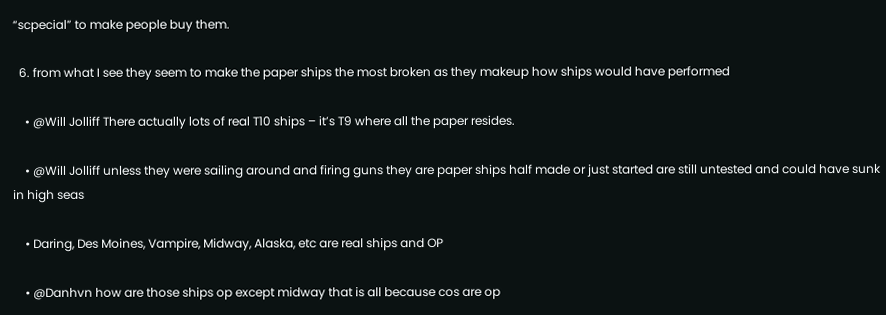“scpecial” to make people buy them.

  6. from what I see they seem to make the paper ships the most broken as they makeup how ships would have performed

    • @Will Jolliff There actually lots of real T10 ships – it’s T9 where all the paper resides.

    • @Will Jolliff unless they were sailing around and firing guns they are paper ships half made or just started are still untested and could have sunk in high seas

    • Daring, Des Moines, Vampire, Midway, Alaska, etc are real ships and OP

    • @Danhvn how are those ships op except midway that is all because cos are op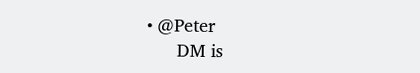• @Peter
      DM is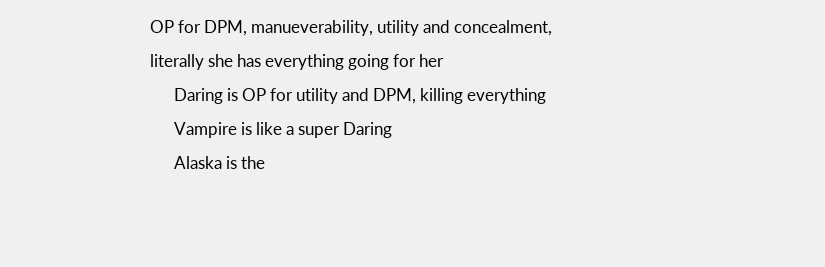OP for DPM, manueverability, utility and concealment, literally she has everything going for her
      Daring is OP for utility and DPM, killing everything
      Vampire is like a super Daring
      Alaska is the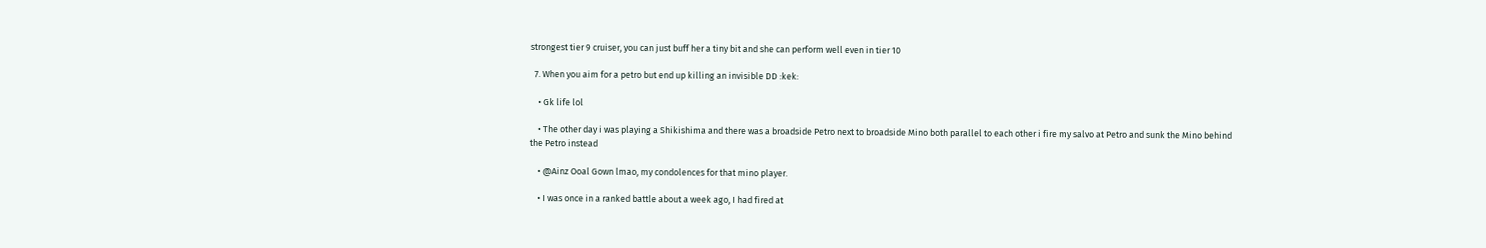strongest tier 9 cruiser, you can just buff her a tiny bit and she can perform well even in tier 10

  7. When you aim for a petro but end up killing an invisible DD :kek:

    • Gk life lol

    • The other day i was playing a Shikishima and there was a broadside Petro next to broadside Mino both parallel to each other i fire my salvo at Petro and sunk the Mino behind the Petro instead

    • @Ainz Ooal Gown lmao, my condolences for that mino player.

    • I was once in a ranked battle about a week ago, I had fired at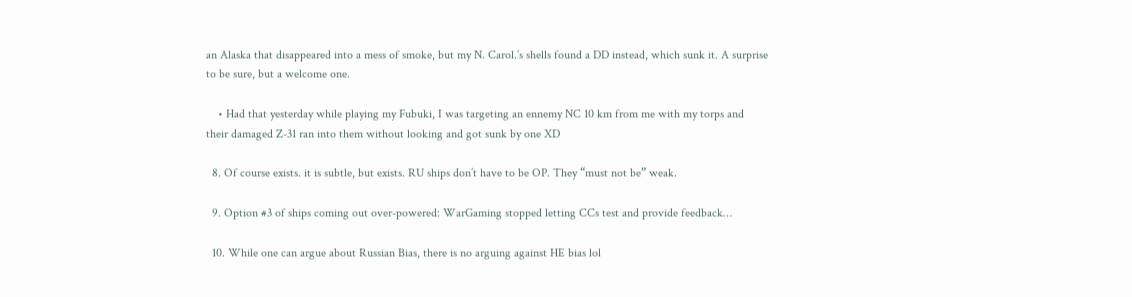an Alaska that disappeared into a mess of smoke, but my N. Carol.’s shells found a DD instead, which sunk it. A surprise to be sure, but a welcome one.

    • Had that yesterday while playing my Fubuki, I was targeting an ennemy NC 10 km from me with my torps and their damaged Z-31 ran into them without looking and got sunk by one XD

  8. Of course exists. it is subtle, but exists. RU ships don’t have to be OP. They “must not be” weak.

  9. Option #3 of ships coming out over-powered: WarGaming stopped letting CCs test and provide feedback…

  10. While one can argue about Russian Bias, there is no arguing against HE bias lol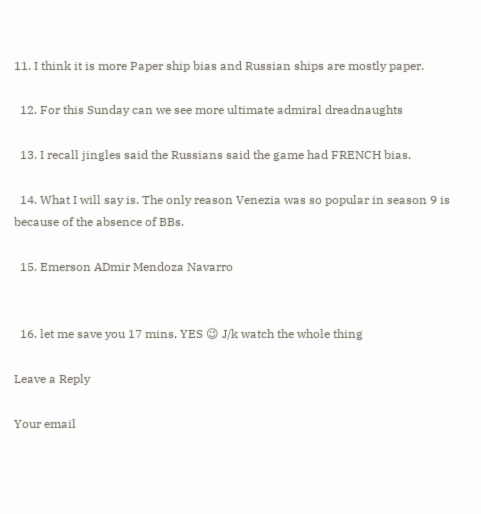11. I think it is more Paper ship bias and Russian ships are mostly paper.

  12. For this Sunday can we see more ultimate admiral dreadnaughts

  13. I recall jingles said the Russians said the game had FRENCH bias.

  14. What I will say is. The only reason Venezia was so popular in season 9 is because of the absence of BBs.

  15. Emerson ADmir Mendoza Navarro


  16. let me save you 17 mins, YES 😉 J/k watch the whole thing

Leave a Reply

Your email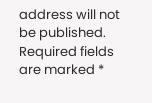address will not be published. Required fields are marked *